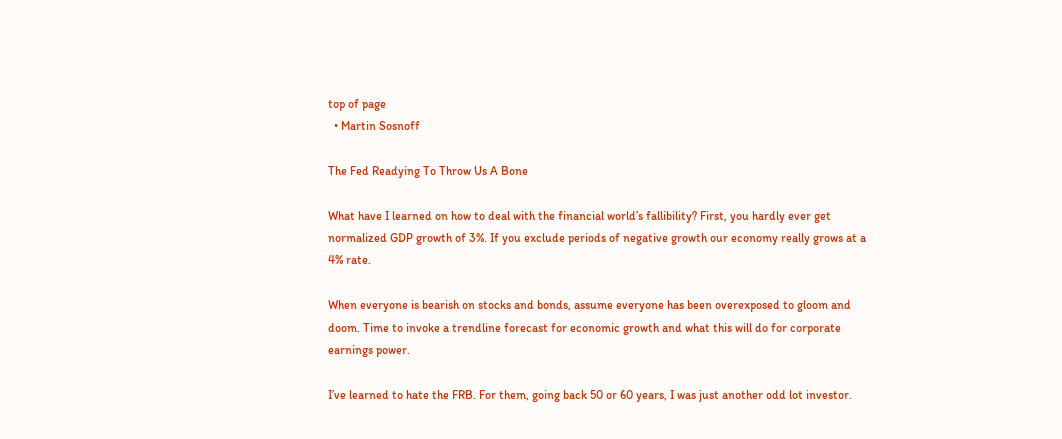top of page
  • Martin Sosnoff

The Fed Readying To Throw Us A Bone

What have I learned on how to deal with the financial world’s fallibility? First, you hardly ever get normalized GDP growth of 3%. If you exclude periods of negative growth our economy really grows at a 4% rate.

When everyone is bearish on stocks and bonds, assume everyone has been overexposed to gloom and doom. Time to invoke a trendline forecast for economic growth and what this will do for corporate earnings power.

I’ve learned to hate the FRB. For them, going back 50 or 60 years, I was just another odd lot investor.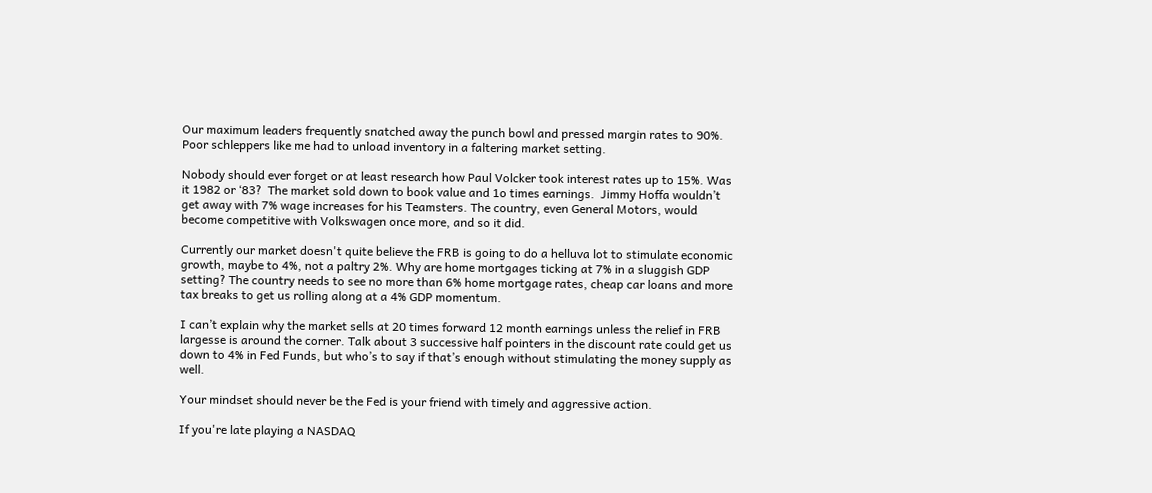Our maximum leaders frequently snatched away the punch bowl and pressed margin rates to 90%. Poor schleppers like me had to unload inventory in a faltering market setting.

Nobody should ever forget or at least research how Paul Volcker took interest rates up to 15%. Was it 1982 or ‘83?  The market sold down to book value and 1o times earnings.  Jimmy Hoffa wouldn’t get away with 7% wage increases for his Teamsters. The country, even General Motors, would become competitive with Volkswagen once more, and so it did.

Currently our market doesn't quite believe the FRB is going to do a helluva lot to stimulate economic growth, maybe to 4%, not a paltry 2%. Why are home mortgages ticking at 7% in a sluggish GDP setting? The country needs to see no more than 6% home mortgage rates, cheap car loans and more tax breaks to get us rolling along at a 4% GDP momentum.

I can’t explain why the market sells at 20 times forward 12 month earnings unless the relief in FRB largesse is around the corner. Talk about 3 successive half pointers in the discount rate could get us down to 4% in Fed Funds, but who’s to say if that’s enough without stimulating the money supply as well.

Your mindset should never be the Fed is your friend with timely and aggressive action.

If you're late playing a NASDAQ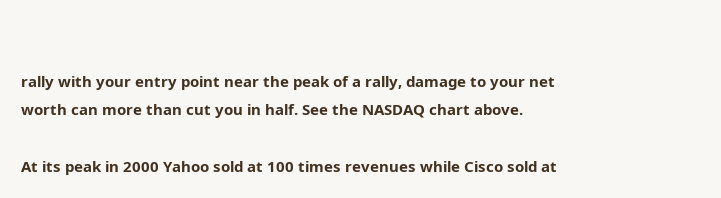rally with your entry point near the peak of a rally, damage to your net worth can more than cut you in half. See the NASDAQ chart above.

At its peak in 2000 Yahoo sold at 100 times revenues while Cisco sold at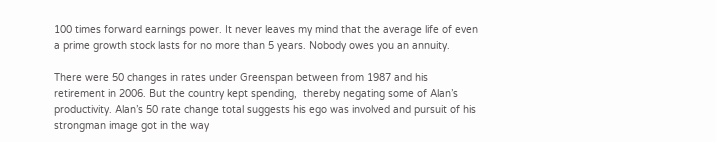100 times forward earnings power. It never leaves my mind that the average life of even a prime growth stock lasts for no more than 5 years. Nobody owes you an annuity.

There were 50 changes in rates under Greenspan between from 1987 and his retirement in 2006. But the country kept spending,  thereby negating some of Alan’s productivity. Alan’s 50 rate change total suggests his ego was involved and pursuit of his strongman image got in the way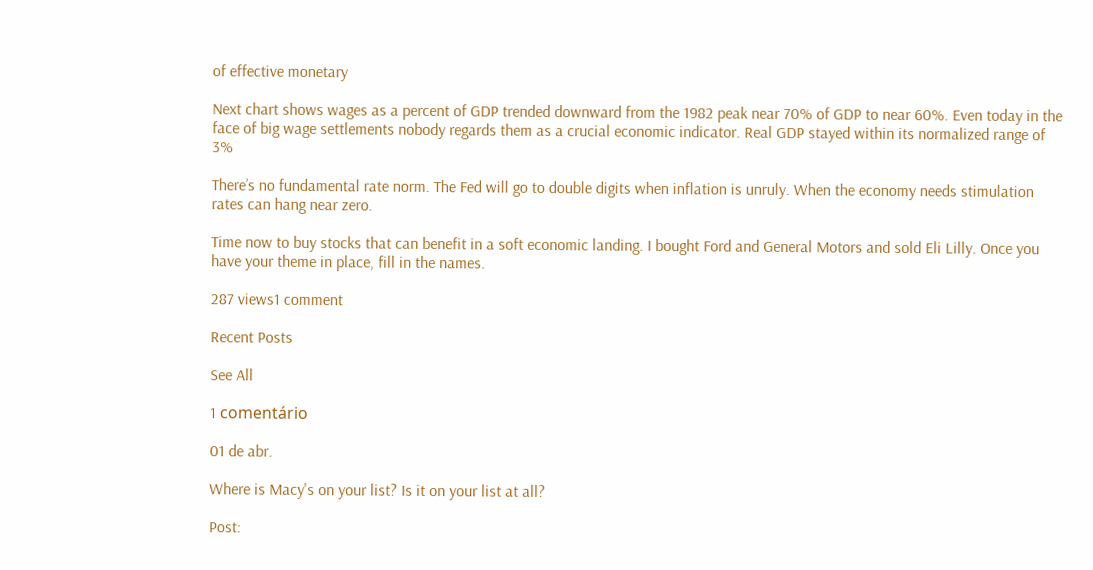of effective monetary

Next chart shows wages as a percent of GDP trended downward from the 1982 peak near 70% of GDP to near 60%. Even today in the face of big wage settlements nobody regards them as a crucial economic indicator. Real GDP stayed within its normalized range of 3%

There’s no fundamental rate norm. The Fed will go to double digits when inflation is unruly. When the economy needs stimulation rates can hang near zero.

Time now to buy stocks that can benefit in a soft economic landing. I bought Ford and General Motors and sold Eli Lilly. Once you have your theme in place, fill in the names.

287 views1 comment

Recent Posts

See All

1 comentário

01 de abr.

Where is Macy's on your list? Is it on your list at all?

Post: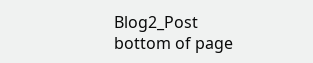Blog2_Post
bottom of page